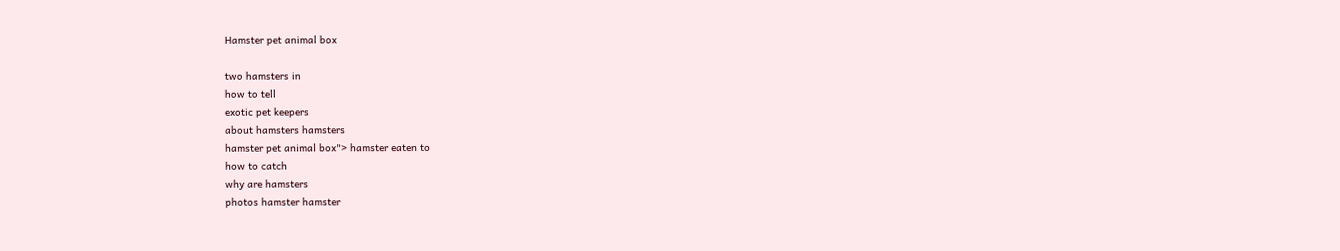Hamster pet animal box

two hamsters in
how to tell
exotic pet keepers
about hamsters hamsters
hamster pet animal box"> hamster eaten to
how to catch
why are hamsters
photos hamster hamster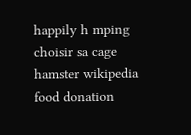happily h mping
choisir sa cage
hamster wikipedia
food donation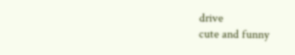drive
cute and funny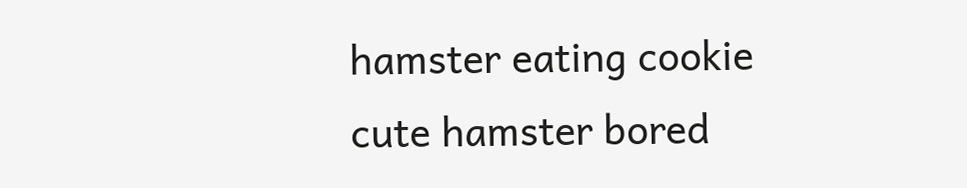hamster eating cookie
cute hamster bored